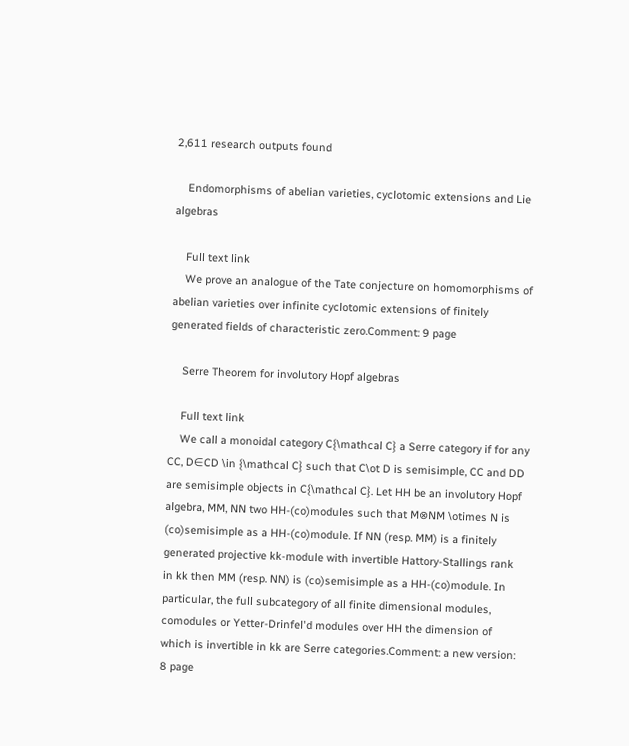2,611 research outputs found

    Endomorphisms of abelian varieties, cyclotomic extensions and Lie algebras

    Full text link
    We prove an analogue of the Tate conjecture on homomorphisms of abelian varieties over infinite cyclotomic extensions of finitely generated fields of characteristic zero.Comment: 9 page

    Serre Theorem for involutory Hopf algebras

    Full text link
    We call a monoidal category C{\mathcal C} a Serre category if for any CC, D∈CD \in {\mathcal C} such that C\ot D is semisimple, CC and DD are semisimple objects in C{\mathcal C}. Let HH be an involutory Hopf algebra, MM, NN two HH-(co)modules such that M⊗NM \otimes N is (co)semisimple as a HH-(co)module. If NN (resp. MM) is a finitely generated projective kk-module with invertible Hattory-Stallings rank in kk then MM (resp. NN) is (co)semisimple as a HH-(co)module. In particular, the full subcategory of all finite dimensional modules, comodules or Yetter-Drinfel'd modules over HH the dimension of which is invertible in kk are Serre categories.Comment: a new version: 8 page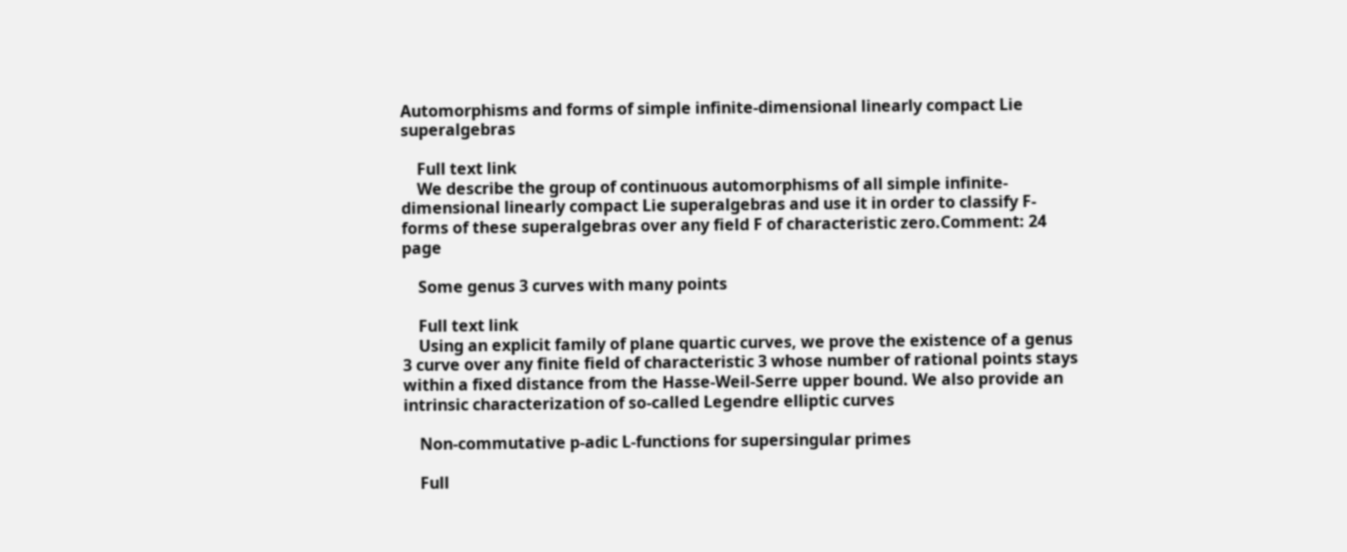Automorphisms and forms of simple infinite-dimensional linearly compact Lie superalgebras

    Full text link
    We describe the group of continuous automorphisms of all simple infinite-dimensional linearly compact Lie superalgebras and use it in order to classify F-forms of these superalgebras over any field F of characteristic zero.Comment: 24 page

    Some genus 3 curves with many points

    Full text link
    Using an explicit family of plane quartic curves, we prove the existence of a genus 3 curve over any finite field of characteristic 3 whose number of rational points stays within a fixed distance from the Hasse-Weil-Serre upper bound. We also provide an intrinsic characterization of so-called Legendre elliptic curves

    Non-commutative p-adic L-functions for supersingular primes

    Full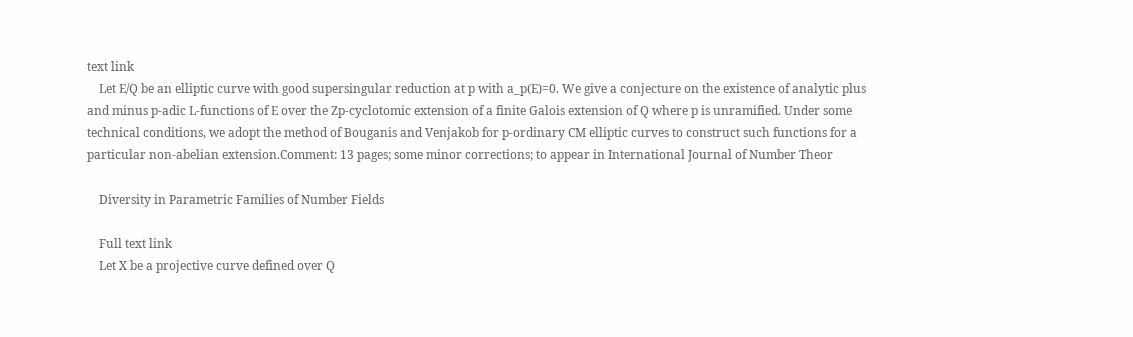text link
    Let E/Q be an elliptic curve with good supersingular reduction at p with a_p(E)=0. We give a conjecture on the existence of analytic plus and minus p-adic L-functions of E over the Zp-cyclotomic extension of a finite Galois extension of Q where p is unramified. Under some technical conditions, we adopt the method of Bouganis and Venjakob for p-ordinary CM elliptic curves to construct such functions for a particular non-abelian extension.Comment: 13 pages; some minor corrections; to appear in International Journal of Number Theor

    Diversity in Parametric Families of Number Fields

    Full text link
    Let X be a projective curve defined over Q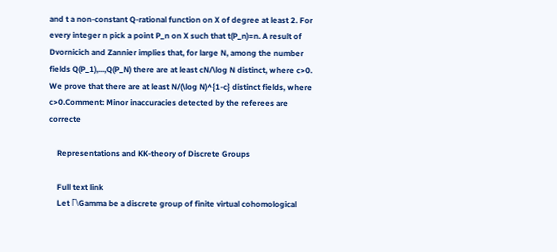and t a non-constant Q-rational function on X of degree at least 2. For every integer n pick a point P_n on X such that t(P_n)=n. A result of Dvornicich and Zannier implies that, for large N, among the number fields Q(P_1),...,Q(P_N) there are at least cN/\log N distinct, where c>0. We prove that there are at least N/(\log N)^{1-c} distinct fields, where c>0.Comment: Minor inaccuracies detected by the referees are correcte

    Representations and KK-theory of Discrete Groups

    Full text link
    Let Γ\Gamma be a discrete group of finite virtual cohomological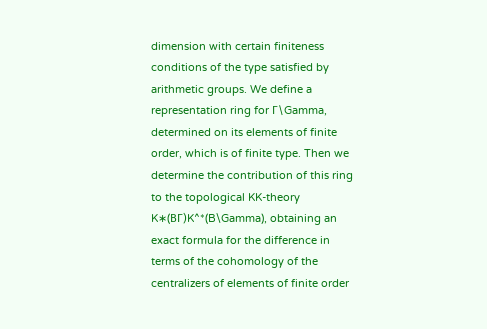dimension with certain finiteness conditions of the type satisfied by arithmetic groups. We define a representation ring for Γ\Gamma, determined on its elements of finite order, which is of finite type. Then we determine the contribution of this ring to the topological KK-theory K∗(BΓ)K^*(B\Gamma), obtaining an exact formula for the difference in terms of the cohomology of the centralizers of elements of finite order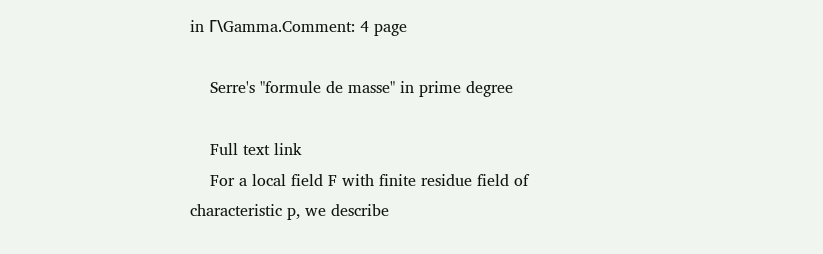in Γ\Gamma.Comment: 4 page

    Serre's "formule de masse" in prime degree

    Full text link
    For a local field F with finite residue field of characteristic p, we describe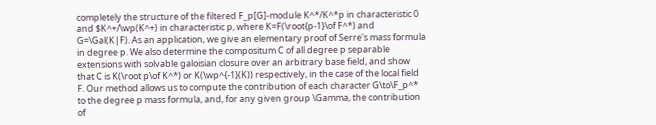completely the structure of the filtered F_p[G]-module K^*/K^*p in characteristic 0 and $K^+/\wp(K^+) in characteristic p, where K=F(\root{p-1}\of F^*) and G=\Gal(K|F). As an application, we give an elementary proof of Serre's mass formula in degree p. We also determine the compositum C of all degree p separable extensions with solvable galoisian closure over an arbitrary base field, and show that C is K(\root p\of K^*) or K(\wp^{-1}(K)) respectively, in the case of the local field F. Our method allows us to compute the contribution of each character G\to\F_p^* to the degree p mass formula, and, for any given group \Gamma, the contribution of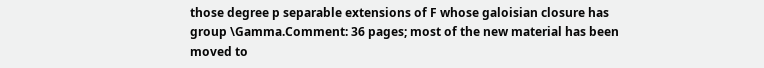those degree p separable extensions of F whose galoisian closure has group \Gamma.Comment: 36 pages; most of the new material has been moved to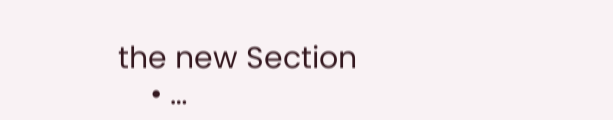the new Section
    • …